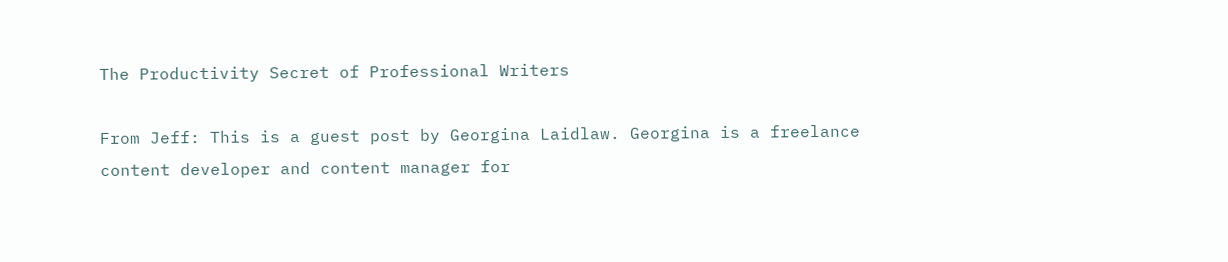The Productivity Secret of Professional Writers

From Jeff: This is a guest post by Georgina Laidlaw. Georgina is a freelance content developer and content manager for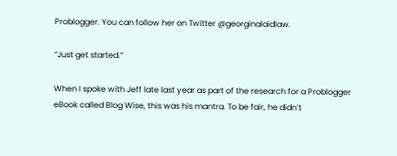Problogger. You can follow her on Twitter @georginalaidlaw.

“Just get started.”

When I spoke with Jeff late last year as part of the research for a Problogger eBook called Blog Wise, this was his mantra. To be fair, he didn’t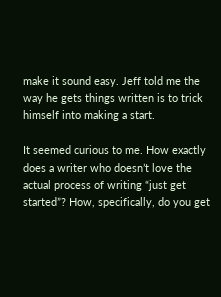make it sound easy. Jeff told me the way he gets things written is to trick himself into making a start.

It seemed curious to me. How exactly does a writer who doesn’t love the actual process of writing “just get started”? How, specifically, do you get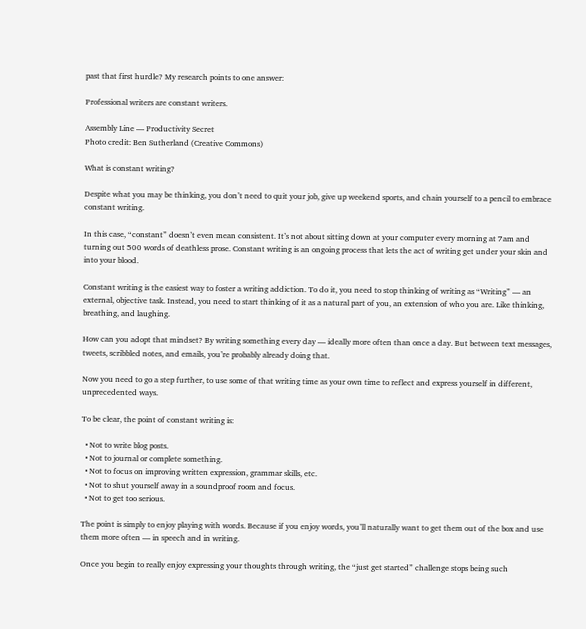past that first hurdle? My research points to one answer:

Professional writers are constant writers.

Assembly Line — Productivity Secret
Photo credit: Ben Sutherland (Creative Commons)

What is constant writing?

Despite what you may be thinking, you don’t need to quit your job, give up weekend sports, and chain yourself to a pencil to embrace constant writing.

In this case, “constant” doesn’t even mean consistent. It’s not about sitting down at your computer every morning at 7am and turning out 500 words of deathless prose. Constant writing is an ongoing process that lets the act of writing get under your skin and into your blood.

Constant writing is the easiest way to foster a writing addiction. To do it, you need to stop thinking of writing as “Writing” — an external, objective task. Instead, you need to start thinking of it as a natural part of you, an extension of who you are. Like thinking, breathing, and laughing.

How can you adopt that mindset? By writing something every day — ideally more often than once a day. But between text messages, tweets, scribbled notes, and emails, you’re probably already doing that.

Now you need to go a step further, to use some of that writing time as your own time to reflect and express yourself in different, unprecedented ways.

To be clear, the point of constant writing is:

  • Not to write blog posts.
  • Not to journal or complete something.
  • Not to focus on improving written expression, grammar skills, etc.
  • Not to shut yourself away in a soundproof room and focus.
  • Not to get too serious.

The point is simply to enjoy playing with words. Because if you enjoy words, you’ll naturally want to get them out of the box and use them more often — in speech and in writing.

Once you begin to really enjoy expressing your thoughts through writing, the “just get started” challenge stops being such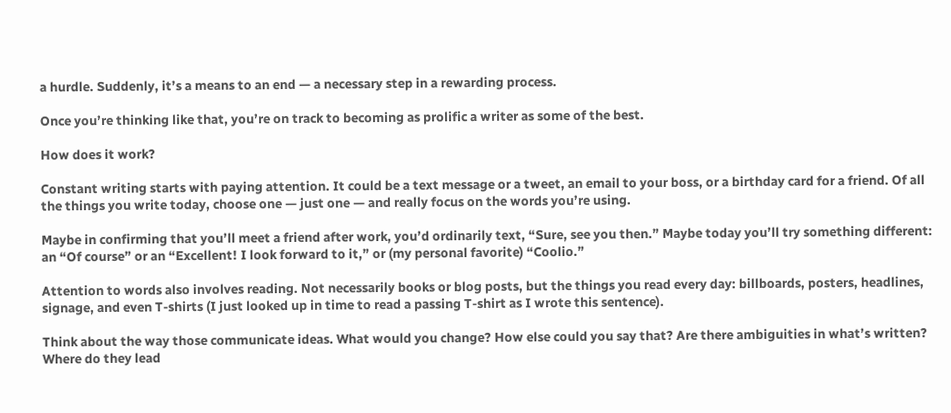a hurdle. Suddenly, it’s a means to an end — a necessary step in a rewarding process.

Once you’re thinking like that, you’re on track to becoming as prolific a writer as some of the best.

How does it work?

Constant writing starts with paying attention. It could be a text message or a tweet, an email to your boss, or a birthday card for a friend. Of all the things you write today, choose one — just one — and really focus on the words you’re using.

Maybe in confirming that you’ll meet a friend after work, you’d ordinarily text, “Sure, see you then.” Maybe today you’ll try something different: an “Of course” or an “Excellent! I look forward to it,” or (my personal favorite) “Coolio.”

Attention to words also involves reading. Not necessarily books or blog posts, but the things you read every day: billboards, posters, headlines, signage, and even T-shirts (I just looked up in time to read a passing T-shirt as I wrote this sentence).

Think about the way those communicate ideas. What would you change? How else could you say that? Are there ambiguities in what’s written? Where do they lead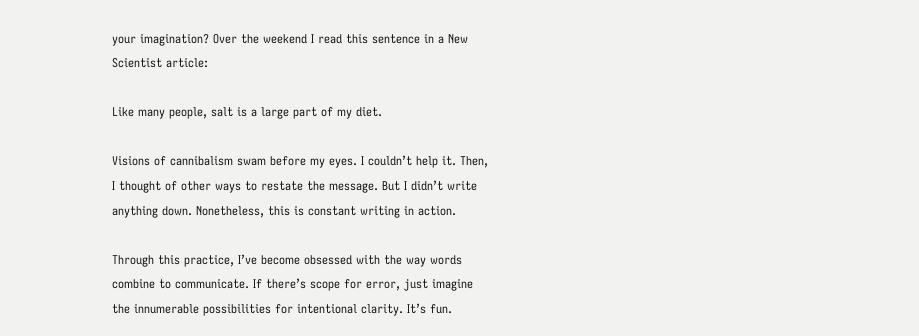your imagination? Over the weekend I read this sentence in a New Scientist article:

Like many people, salt is a large part of my diet.

Visions of cannibalism swam before my eyes. I couldn’t help it. Then, I thought of other ways to restate the message. But I didn’t write anything down. Nonetheless, this is constant writing in action.

Through this practice, I’ve become obsessed with the way words combine to communicate. If there’s scope for error, just imagine the innumerable possibilities for intentional clarity. It’s fun.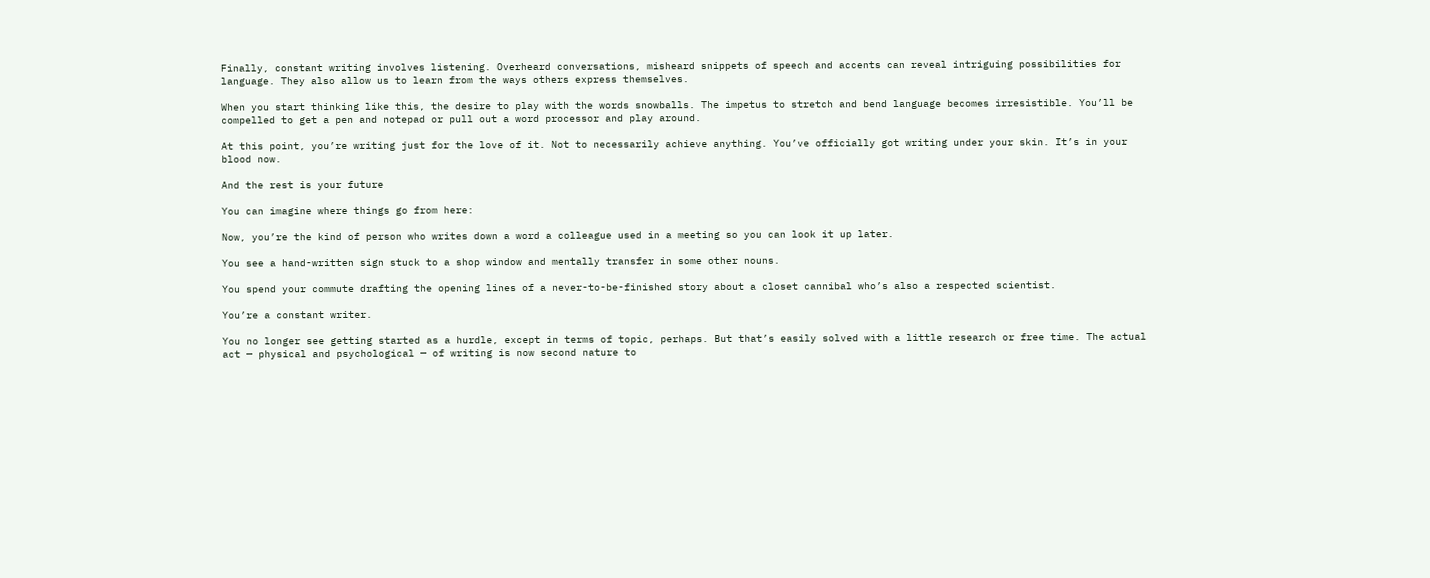Finally, constant writing involves listening. Overheard conversations, misheard snippets of speech and accents can reveal intriguing possibilities for language. They also allow us to learn from the ways others express themselves.

When you start thinking like this, the desire to play with the words snowballs. The impetus to stretch and bend language becomes irresistible. You’ll be compelled to get a pen and notepad or pull out a word processor and play around.

At this point, you’re writing just for the love of it. Not to necessarily achieve anything. You’ve officially got writing under your skin. It’s in your blood now.

And the rest is your future

You can imagine where things go from here:

Now, you’re the kind of person who writes down a word a colleague used in a meeting so you can look it up later.

You see a hand-written sign stuck to a shop window and mentally transfer in some other nouns.

You spend your commute drafting the opening lines of a never-to-be-finished story about a closet cannibal who’s also a respected scientist.

You’re a constant writer.

You no longer see getting started as a hurdle, except in terms of topic, perhaps. But that’s easily solved with a little research or free time. The actual act — physical and psychological — of writing is now second nature to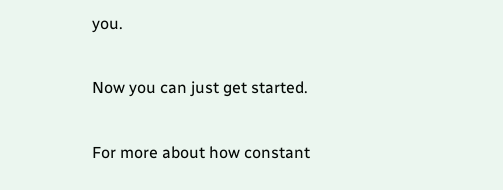you.

Now you can just get started.

For more about how constant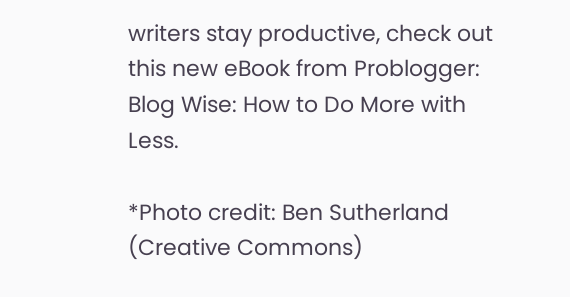writers stay productive, check out this new eBook from Problogger: Blog Wise: How to Do More with Less.

*Photo credit: Ben Sutherland (Creative Commons)